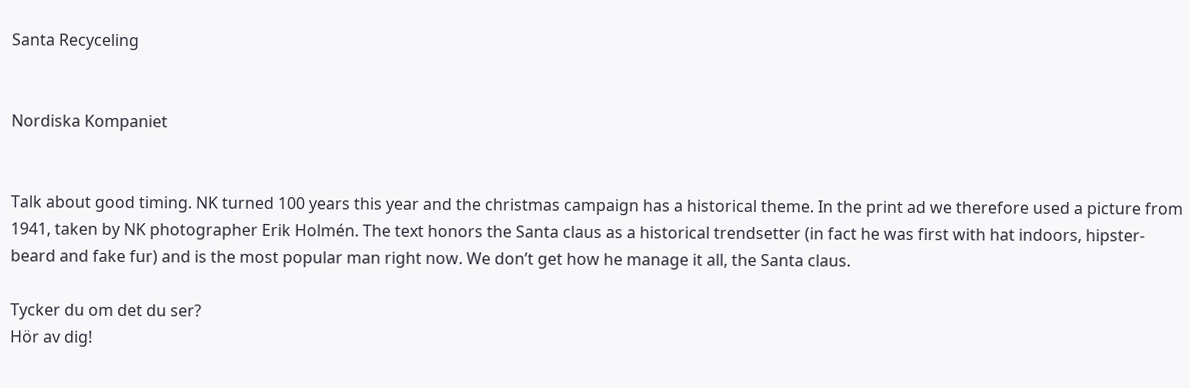Santa Recyceling


Nordiska Kompaniet


Talk about good timing. NK turned 100 years this year and the christmas campaign has a historical theme. In the print ad we therefore used a picture from 1941, taken by NK photographer Erik Holmén. The text honors the Santa claus as a historical trendsetter (in fact he was first with hat indoors, hipster-beard and fake fur) and is the most popular man right now. We don’t get how he manage it all, the Santa claus.

Tycker du om det du ser?
Hör av dig!